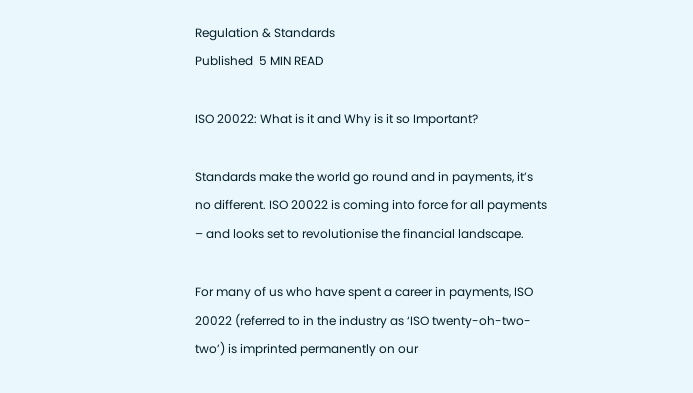Regulation & Standards
Published  5 MIN READ

ISO 20022: What is it and Why is it so Important?

Standards make the world go round and in payments, it’s no different. ISO 20022 is coming into force for all payments – and looks set to revolutionise the financial landscape.

For many of us who have spent a career in payments, ISO 20022 (referred to in the industry as ‘ISO twenty-oh-two-two’) is imprinted permanently on our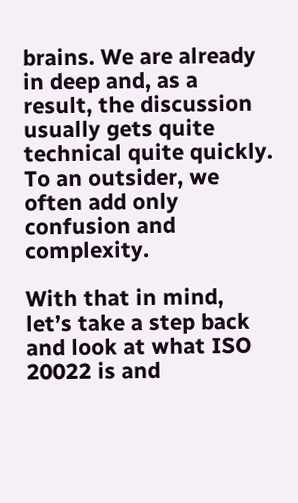brains. We are already in deep and, as a result, the discussion usually gets quite technical quite quickly. To an outsider, we often add only confusion and complexity.

With that in mind, let’s take a step back and look at what ISO 20022 is and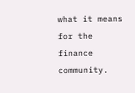what it means for the finance community.